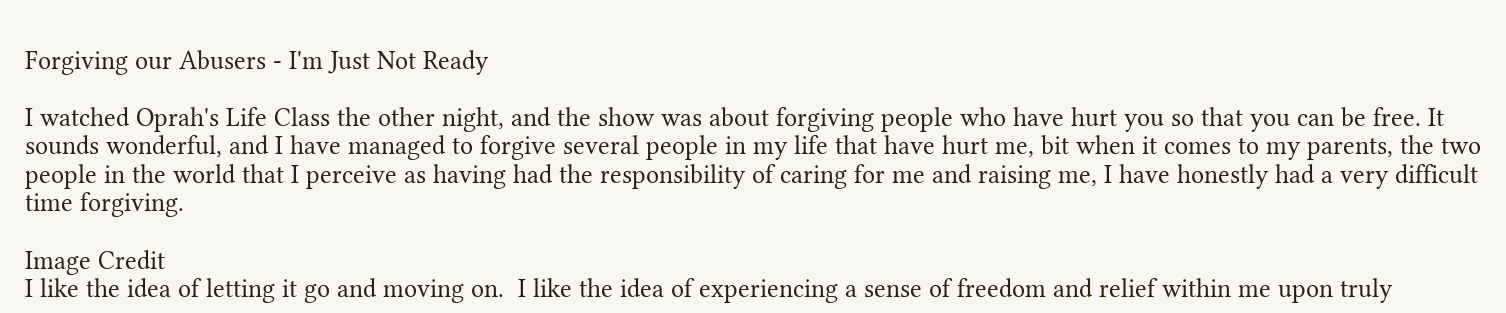Forgiving our Abusers - I'm Just Not Ready

I watched Oprah's Life Class the other night, and the show was about forgiving people who have hurt you so that you can be free. It sounds wonderful, and I have managed to forgive several people in my life that have hurt me, bit when it comes to my parents, the two people in the world that I perceive as having had the responsibility of caring for me and raising me, I have honestly had a very difficult time forgiving.

Image Credit
I like the idea of letting it go and moving on.  I like the idea of experiencing a sense of freedom and relief within me upon truly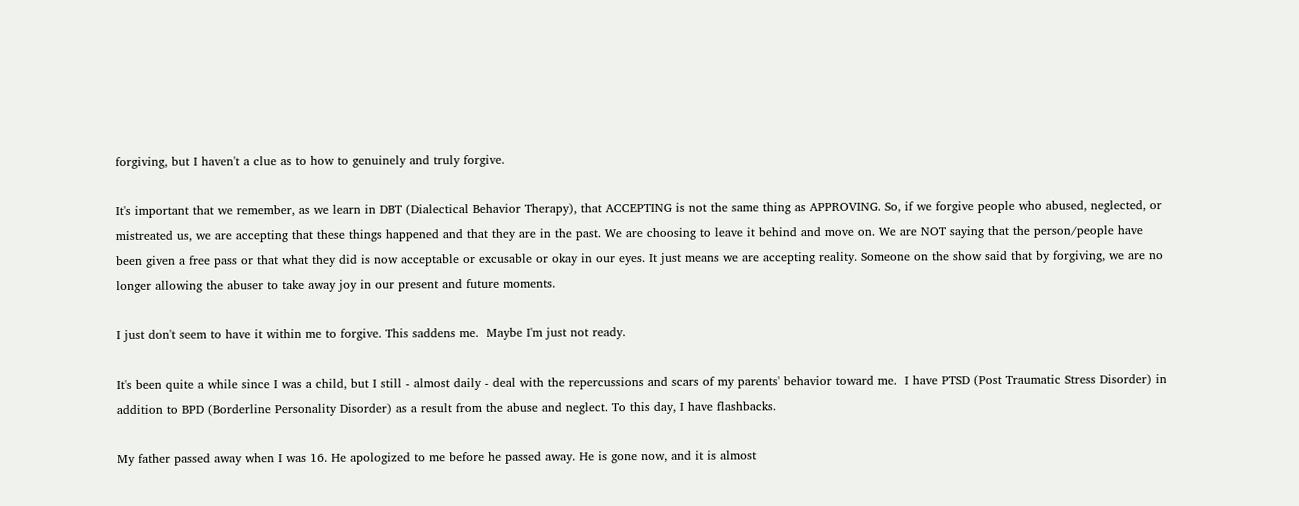forgiving, but I haven't a clue as to how to genuinely and truly forgive.

It's important that we remember, as we learn in DBT (Dialectical Behavior Therapy), that ACCEPTING is not the same thing as APPROVING. So, if we forgive people who abused, neglected, or mistreated us, we are accepting that these things happened and that they are in the past. We are choosing to leave it behind and move on. We are NOT saying that the person/people have been given a free pass or that what they did is now acceptable or excusable or okay in our eyes. It just means we are accepting reality. Someone on the show said that by forgiving, we are no longer allowing the abuser to take away joy in our present and future moments.

I just don't seem to have it within me to forgive. This saddens me.  Maybe I'm just not ready.

It's been quite a while since I was a child, but I still - almost daily - deal with the repercussions and scars of my parents' behavior toward me.  I have PTSD (Post Traumatic Stress Disorder) in addition to BPD (Borderline Personality Disorder) as a result from the abuse and neglect. To this day, I have flashbacks.

My father passed away when I was 16. He apologized to me before he passed away. He is gone now, and it is almost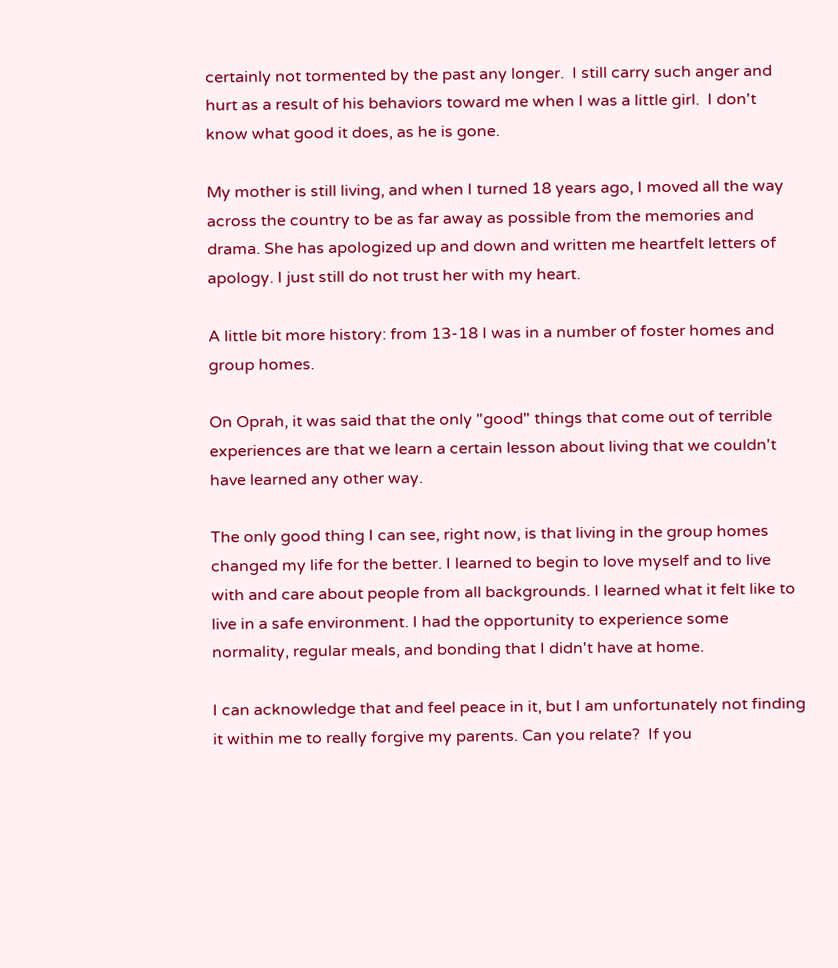certainly not tormented by the past any longer.  I still carry such anger and hurt as a result of his behaviors toward me when I was a little girl.  I don't know what good it does, as he is gone.

My mother is still living, and when I turned 18 years ago, I moved all the way across the country to be as far away as possible from the memories and drama. She has apologized up and down and written me heartfelt letters of apology. I just still do not trust her with my heart.

A little bit more history: from 13-18 I was in a number of foster homes and group homes.

On Oprah, it was said that the only "good" things that come out of terrible experiences are that we learn a certain lesson about living that we couldn't have learned any other way.

The only good thing I can see, right now, is that living in the group homes changed my life for the better. I learned to begin to love myself and to live with and care about people from all backgrounds. I learned what it felt like to live in a safe environment. I had the opportunity to experience some normality, regular meals, and bonding that I didn't have at home.

I can acknowledge that and feel peace in it, but I am unfortunately not finding it within me to really forgive my parents. Can you relate?  If you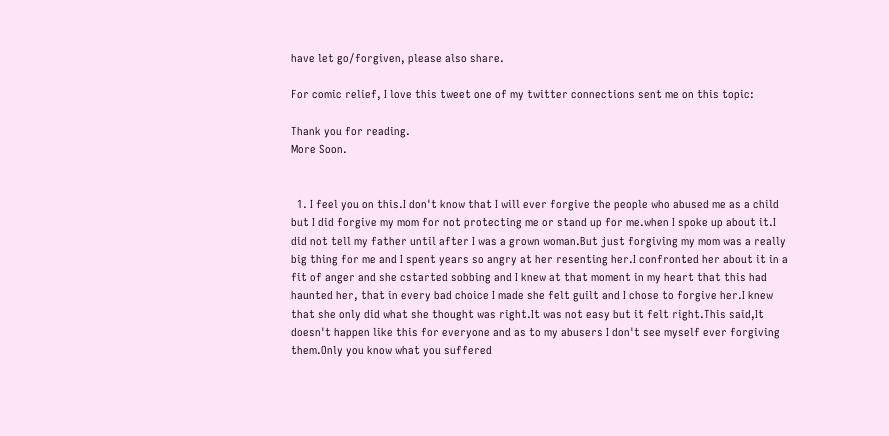have let go/forgiven, please also share.

For comic relief, I love this tweet one of my twitter connections sent me on this topic:

Thank you for reading.
More Soon.


  1. I feel you on this.I don't know that I will ever forgive the people who abused me as a child but I did forgive my mom for not protecting me or stand up for me.when I spoke up about it.I did not tell my father until after I was a grown woman.But just forgiving my mom was a really big thing for me and I spent years so angry at her resenting her.I confronted her about it in a fit of anger and she cstarted sobbing and I knew at that moment in my heart that this had haunted her, that in every bad choice I made she felt guilt and I chose to forgive her.I knew that she only did what she thought was right.It was not easy but it felt right.This said,It doesn't happen like this for everyone and as to my abusers I don't see myself ever forgiving them.Only you know what you suffered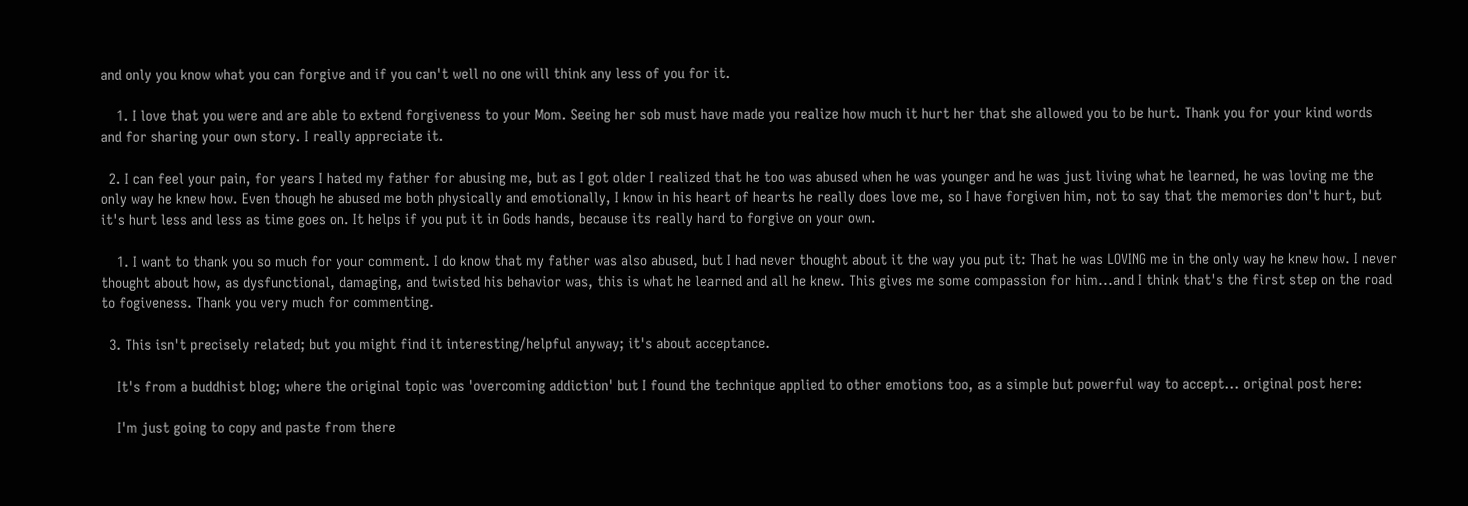and only you know what you can forgive and if you can't well no one will think any less of you for it.

    1. I love that you were and are able to extend forgiveness to your Mom. Seeing her sob must have made you realize how much it hurt her that she allowed you to be hurt. Thank you for your kind words and for sharing your own story. I really appreciate it.

  2. I can feel your pain, for years I hated my father for abusing me, but as I got older I realized that he too was abused when he was younger and he was just living what he learned, he was loving me the only way he knew how. Even though he abused me both physically and emotionally, I know in his heart of hearts he really does love me, so I have forgiven him, not to say that the memories don't hurt, but it's hurt less and less as time goes on. It helps if you put it in Gods hands, because its really hard to forgive on your own.

    1. I want to thank you so much for your comment. I do know that my father was also abused, but I had never thought about it the way you put it: That he was LOVING me in the only way he knew how. I never thought about how, as dysfunctional, damaging, and twisted his behavior was, this is what he learned and all he knew. This gives me some compassion for him...and I think that's the first step on the road to fogiveness. Thank you very much for commenting.

  3. This isn't precisely related; but you might find it interesting/helpful anyway; it's about acceptance.

    It's from a buddhist blog; where the original topic was 'overcoming addiction' but I found the technique applied to other emotions too, as a simple but powerful way to accept... original post here:

    I'm just going to copy and paste from there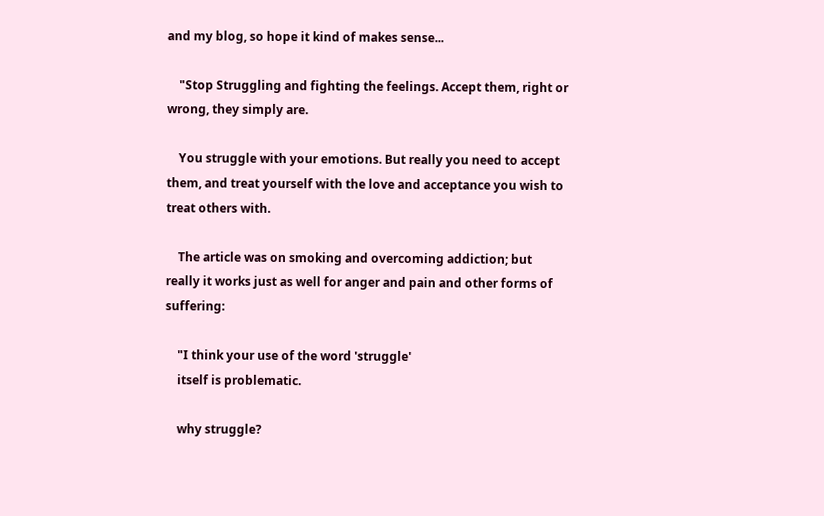and my blog, so hope it kind of makes sense...

    "Stop Struggling and fighting the feelings. Accept them, right or wrong, they simply are.

    You struggle with your emotions. But really you need to accept them, and treat yourself with the love and acceptance you wish to treat others with.

    The article was on smoking and overcoming addiction; but really it works just as well for anger and pain and other forms of suffering:

    "I think your use of the word 'struggle'
    itself is problematic.

    why struggle?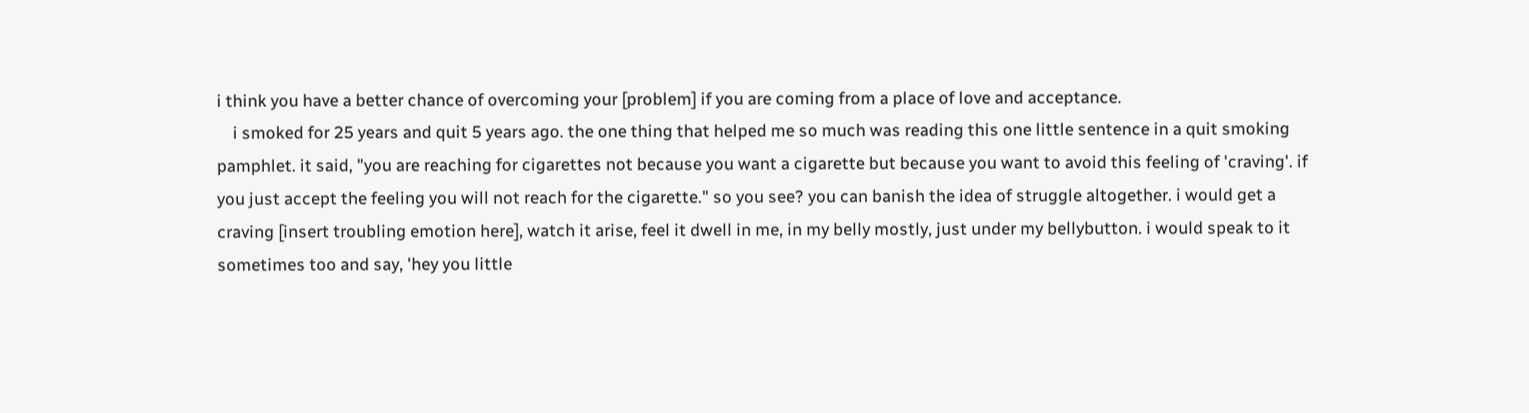i think you have a better chance of overcoming your [problem] if you are coming from a place of love and acceptance.
    i smoked for 25 years and quit 5 years ago. the one thing that helped me so much was reading this one little sentence in a quit smoking pamphlet. it said, "you are reaching for cigarettes not because you want a cigarette but because you want to avoid this feeling of 'craving'. if you just accept the feeling you will not reach for the cigarette." so you see? you can banish the idea of struggle altogether. i would get a craving [insert troubling emotion here], watch it arise, feel it dwell in me, in my belly mostly, just under my bellybutton. i would speak to it sometimes too and say, 'hey you little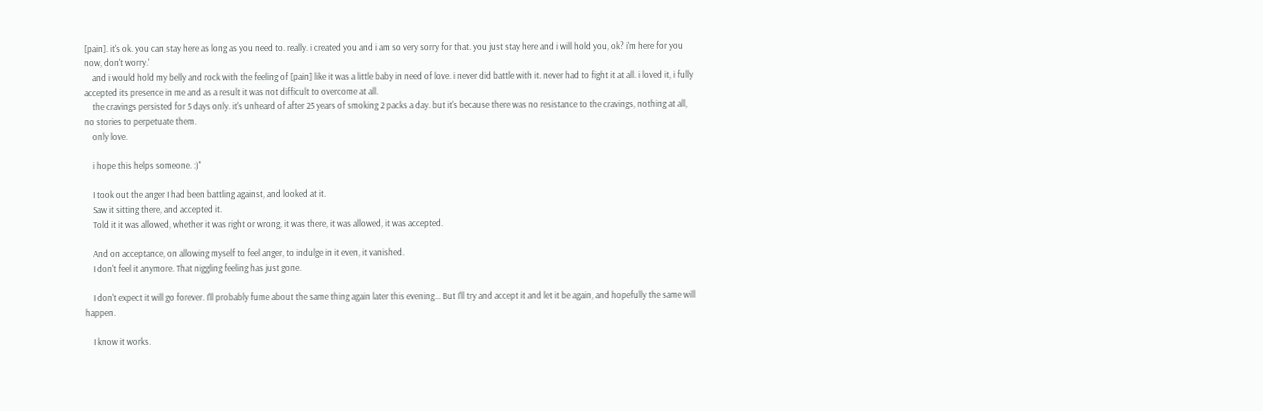[pain]. it's ok. you can stay here as long as you need to. really. i created you and i am so very sorry for that. you just stay here and i will hold you, ok? i'm here for you now, don't worry.'
    and i would hold my belly and rock with the feeling of [pain] like it was a little baby in need of love. i never did battle with it. never had to fight it at all. i loved it, i fully accepted its presence in me and as a result it was not difficult to overcome at all.
    the cravings persisted for 5 days only. it's unheard of after 25 years of smoking 2 packs a day. but it's because there was no resistance to the cravings, nothing at all, no stories to perpetuate them.
    only love.

    i hope this helps someone. :)"

    I took out the anger I had been battling against, and looked at it.
    Saw it sitting there, and accepted it.
    Told it it was allowed, whether it was right or wrong, it was there, it was allowed, it was accepted.

    And on acceptance, on allowing myself to feel anger, to indulge in it even, it vanished.
    I don't feel it anymore. That niggling feeling has just gone.

    I don't expect it will go forever. I'll probably fume about the same thing again later this evening... But I'll try and accept it and let it be again, and hopefully the same will happen.

    I know it works.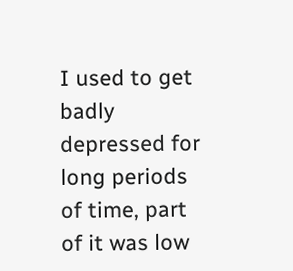I used to get badly depressed for long periods of time, part of it was low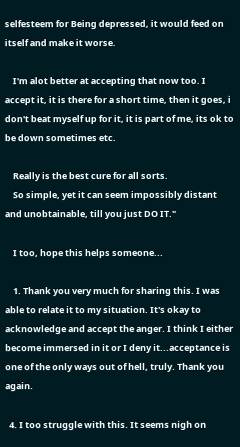selfesteem for Being depressed, it would feed on itself and make it worse.

    I'm alot better at accepting that now too. I accept it, it is there for a short time, then it goes, i don't beat myself up for it, it is part of me, its ok to be down sometimes etc.

    Really is the best cure for all sorts.
    So simple, yet it can seem impossibly distant and unobtainable, till you just DO IT."

    I too, hope this helps someone...

    1. Thank you very much for sharing this. I was able to relate it to my situation. It's okay to acknowledge and accept the anger. I think I either become immersed in it or I deny it...acceptance is one of the only ways out of hell, truly. Thank you again.

  4. I too struggle with this. It seems nigh on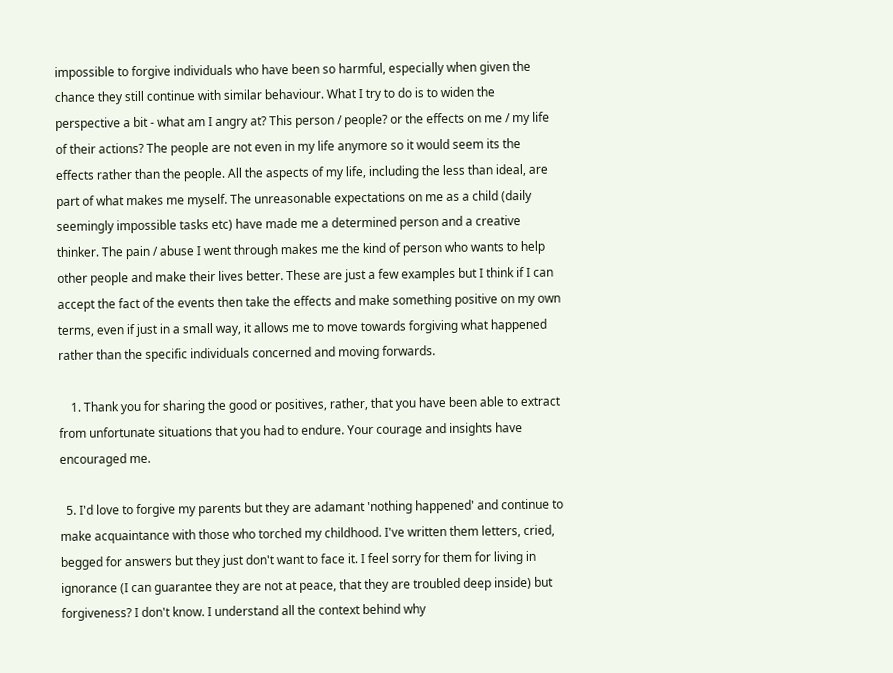impossible to forgive individuals who have been so harmful, especially when given the chance they still continue with similar behaviour. What I try to do is to widen the perspective a bit - what am I angry at? This person / people? or the effects on me / my life of their actions? The people are not even in my life anymore so it would seem its the effects rather than the people. All the aspects of my life, including the less than ideal, are part of what makes me myself. The unreasonable expectations on me as a child (daily seemingly impossible tasks etc) have made me a determined person and a creative thinker. The pain / abuse I went through makes me the kind of person who wants to help other people and make their lives better. These are just a few examples but I think if I can accept the fact of the events then take the effects and make something positive on my own terms, even if just in a small way, it allows me to move towards forgiving what happened rather than the specific individuals concerned and moving forwards.

    1. Thank you for sharing the good or positives, rather, that you have been able to extract from unfortunate situations that you had to endure. Your courage and insights have encouraged me.

  5. I'd love to forgive my parents but they are adamant 'nothing happened' and continue to make acquaintance with those who torched my childhood. I've written them letters, cried, begged for answers but they just don't want to face it. I feel sorry for them for living in ignorance (I can guarantee they are not at peace, that they are troubled deep inside) but forgiveness? I don't know. I understand all the context behind why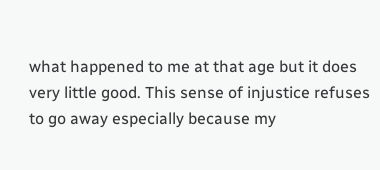what happened to me at that age but it does very little good. This sense of injustice refuses to go away especially because my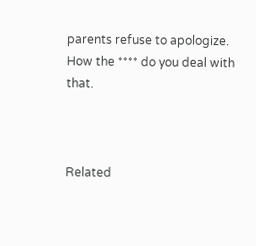parents refuse to apologize. How the **** do you deal with that.



Related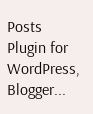Posts Plugin for WordPress, Blogger...